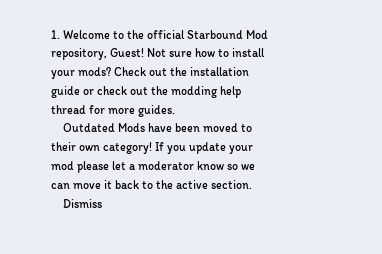1. Welcome to the official Starbound Mod repository, Guest! Not sure how to install your mods? Check out the installation guide or check out the modding help thread for more guides.
    Outdated Mods have been moved to their own category! If you update your mod please let a moderator know so we can move it back to the active section.
    Dismiss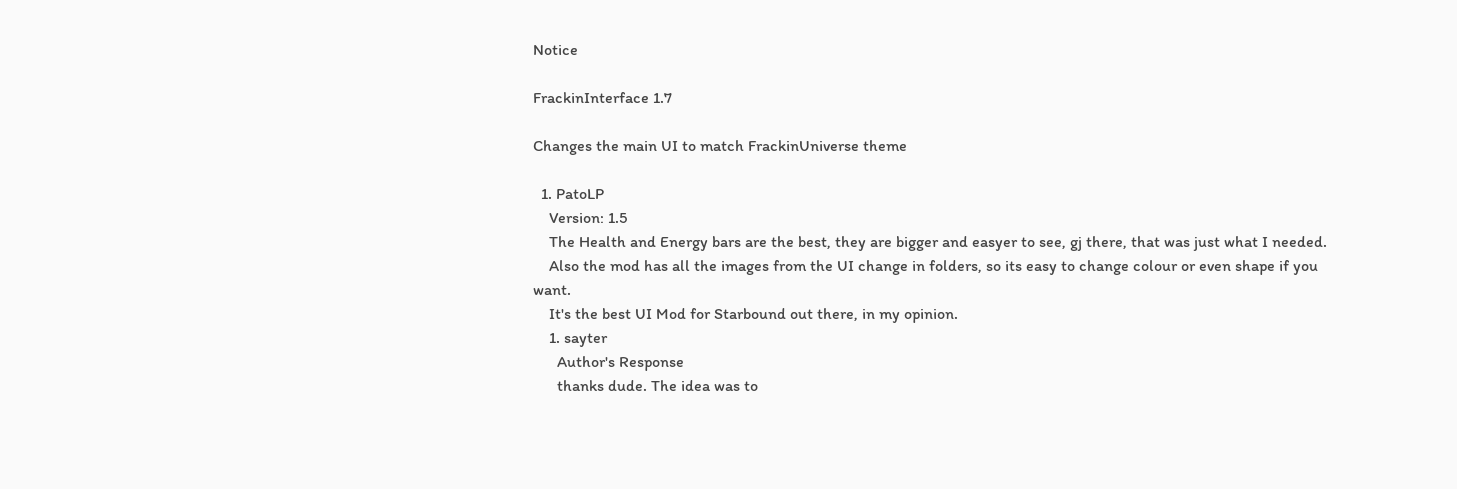Notice

FrackinInterface 1.7

Changes the main UI to match FrackinUniverse theme

  1. PatoLP
    Version: 1.5
    The Health and Energy bars are the best, they are bigger and easyer to see, gj there, that was just what I needed.
    Also the mod has all the images from the UI change in folders, so its easy to change colour or even shape if you want.
    It's the best UI Mod for Starbound out there, in my opinion.
    1. sayter
      Author's Response
      thanks dude. The idea was to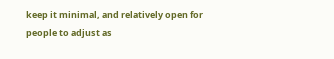keep it minimal, and relatively open for people to adjust as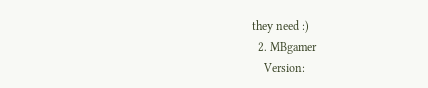they need :)
  2. MBgamer
    Version: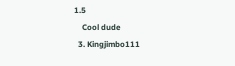1.5
    Cool dude
  3. Kingjimbo111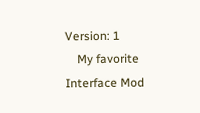Version: 1
    My favorite Interface Mod